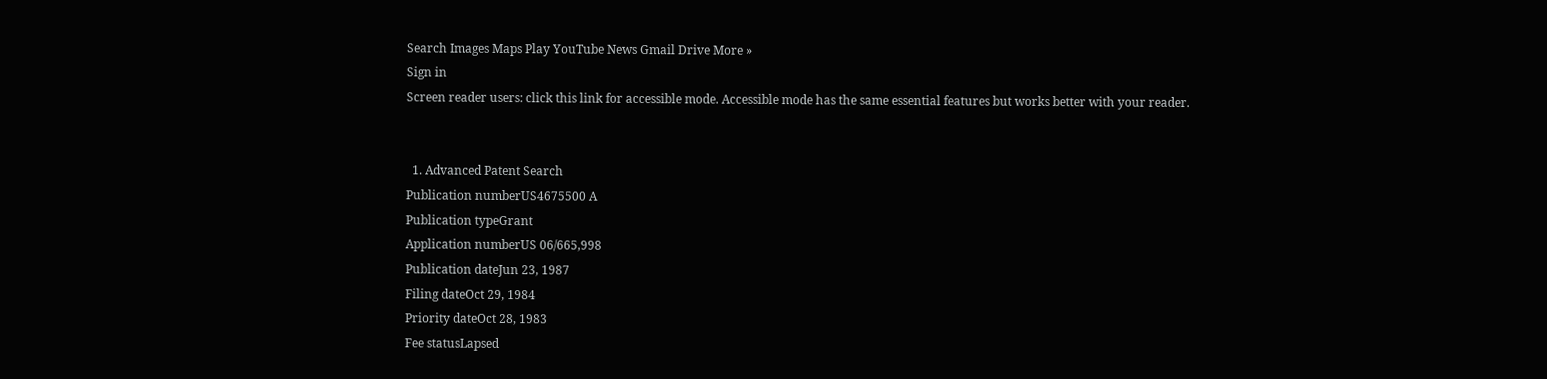Search Images Maps Play YouTube News Gmail Drive More »
Sign in
Screen reader users: click this link for accessible mode. Accessible mode has the same essential features but works better with your reader.


  1. Advanced Patent Search
Publication numberUS4675500 A
Publication typeGrant
Application numberUS 06/665,998
Publication dateJun 23, 1987
Filing dateOct 29, 1984
Priority dateOct 28, 1983
Fee statusLapsed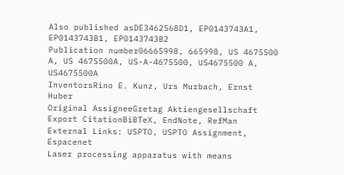Also published asDE3462568D1, EP0143743A1, EP0143743B1, EP0143743B2
Publication number06665998, 665998, US 4675500 A, US 4675500A, US-A-4675500, US4675500 A, US4675500A
InventorsRino E. Kunz, Urs Murbach, Ernst Huber
Original AssigneeGretag Aktiengesellschaft
Export CitationBiBTeX, EndNote, RefMan
External Links: USPTO, USPTO Assignment, Espacenet
Laser processing apparatus with means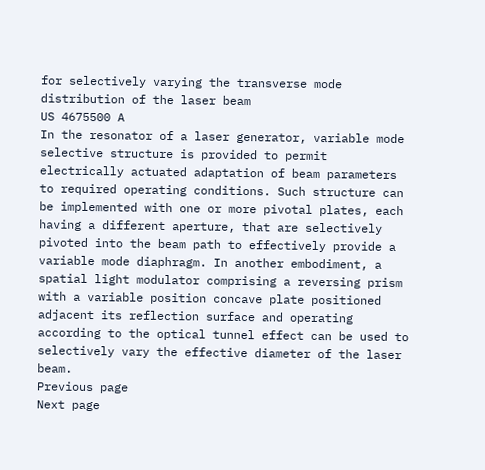for selectively varying the transverse mode distribution of the laser beam
US 4675500 A
In the resonator of a laser generator, variable mode selective structure is provided to permit electrically actuated adaptation of beam parameters to required operating conditions. Such structure can be implemented with one or more pivotal plates, each having a different aperture, that are selectively pivoted into the beam path to effectively provide a variable mode diaphragm. In another embodiment, a spatial light modulator comprising a reversing prism with a variable position concave plate positioned adjacent its reflection surface and operating according to the optical tunnel effect can be used to selectively vary the effective diameter of the laser beam.
Previous page
Next page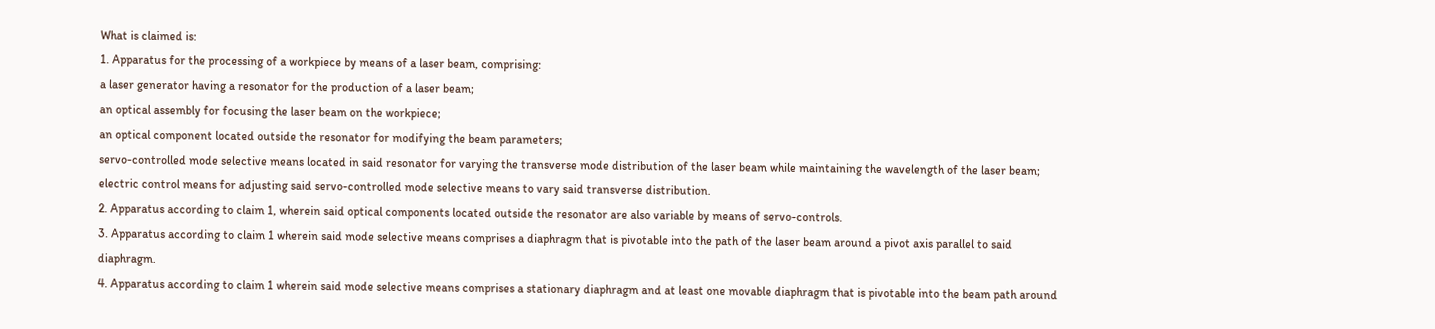What is claimed is:
1. Apparatus for the processing of a workpiece by means of a laser beam, comprising:
a laser generator having a resonator for the production of a laser beam;
an optical assembly for focusing the laser beam on the workpiece;
an optical component located outside the resonator for modifying the beam parameters;
servo-controlled mode selective means located in said resonator for varying the transverse mode distribution of the laser beam while maintaining the wavelength of the laser beam;
electric control means for adjusting said servo-controlled mode selective means to vary said transverse distribution.
2. Apparatus according to claim 1, wherein said optical components located outside the resonator are also variable by means of servo-controls.
3. Apparatus according to claim 1 wherein said mode selective means comprises a diaphragm that is pivotable into the path of the laser beam around a pivot axis parallel to said diaphragm.
4. Apparatus according to claim 1 wherein said mode selective means comprises a stationary diaphragm and at least one movable diaphragm that is pivotable into the beam path around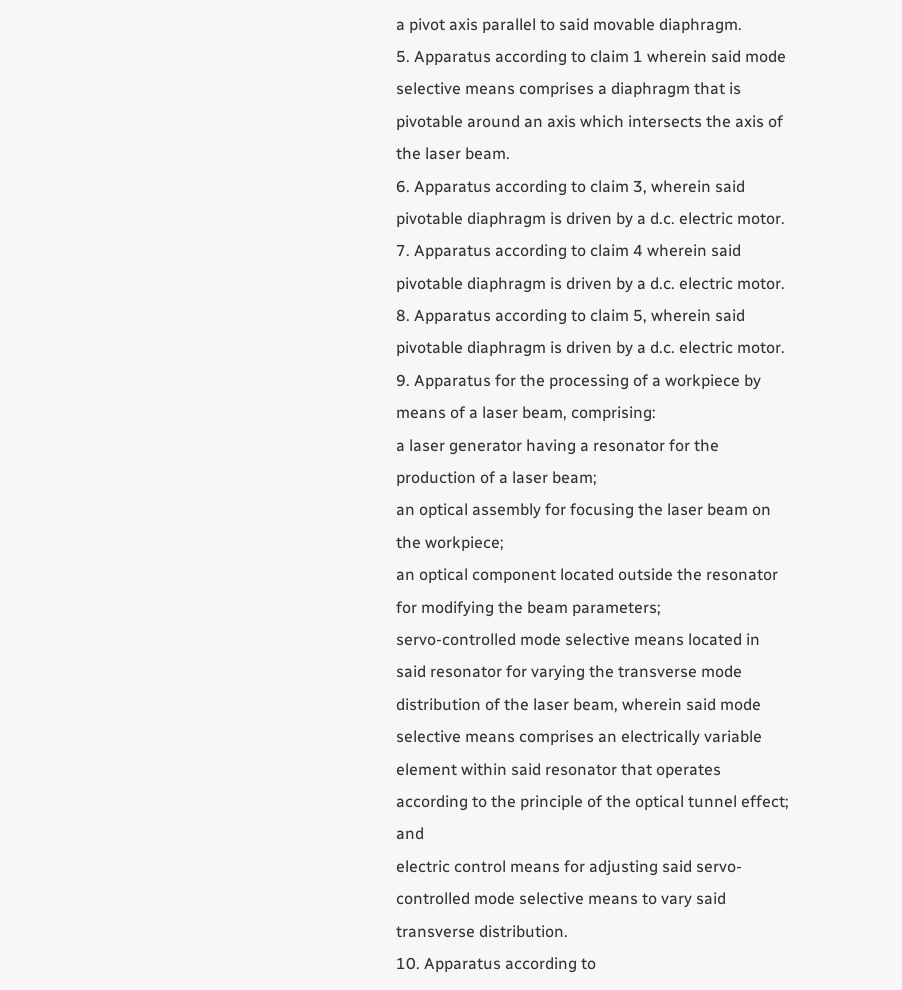a pivot axis parallel to said movable diaphragm.
5. Apparatus according to claim 1 wherein said mode selective means comprises a diaphragm that is pivotable around an axis which intersects the axis of the laser beam.
6. Apparatus according to claim 3, wherein said pivotable diaphragm is driven by a d.c. electric motor.
7. Apparatus according to claim 4 wherein said pivotable diaphragm is driven by a d.c. electric motor.
8. Apparatus according to claim 5, wherein said pivotable diaphragm is driven by a d.c. electric motor.
9. Apparatus for the processing of a workpiece by means of a laser beam, comprising:
a laser generator having a resonator for the production of a laser beam;
an optical assembly for focusing the laser beam on the workpiece;
an optical component located outside the resonator for modifying the beam parameters;
servo-controlled mode selective means located in said resonator for varying the transverse mode distribution of the laser beam, wherein said mode selective means comprises an electrically variable element within said resonator that operates according to the principle of the optical tunnel effect; and
electric control means for adjusting said servo-controlled mode selective means to vary said transverse distribution.
10. Apparatus according to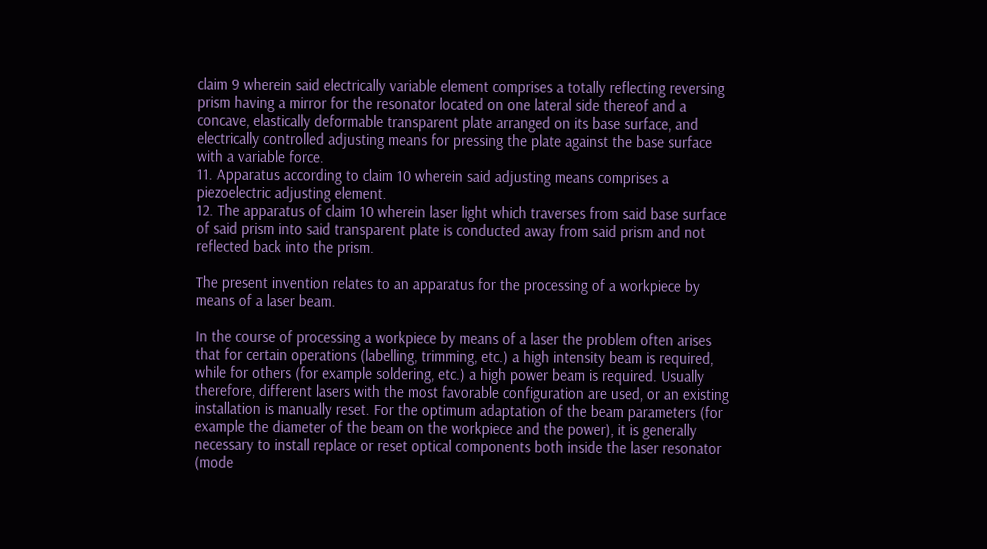claim 9 wherein said electrically variable element comprises a totally reflecting reversing prism having a mirror for the resonator located on one lateral side thereof and a concave, elastically deformable transparent plate arranged on its base surface, and electrically controlled adjusting means for pressing the plate against the base surface with a variable force.
11. Apparatus according to claim 10 wherein said adjusting means comprises a piezoelectric adjusting element.
12. The apparatus of claim 10 wherein laser light which traverses from said base surface of said prism into said transparent plate is conducted away from said prism and not reflected back into the prism.

The present invention relates to an apparatus for the processing of a workpiece by means of a laser beam.

In the course of processing a workpiece by means of a laser the problem often arises that for certain operations (labelling, trimming, etc.) a high intensity beam is required, while for others (for example soldering, etc.) a high power beam is required. Usually therefore, different lasers with the most favorable configuration are used, or an existing installation is manually reset. For the optimum adaptation of the beam parameters (for example the diameter of the beam on the workpiece and the power), it is generally necessary to install replace or reset optical components both inside the laser resonator (mode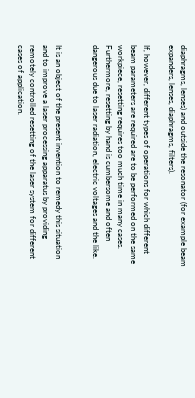diaphragms, lenses) and outside the resonator (for example beam expanders, lenses, diaphragms, filters).

If, however, different types of operations for which different beam parameters are required are to be performed on the same workpiece, resetting requires too much time in many cases. Furthermore, resetting by hand is cumbersome and often dangerous due to laser radiation, electric voltages and the like.


It is an object of the present invention to remedy this situation and to improve a laser processing apparatus by providing remotely controlled resetting of the laser system for different cases of application.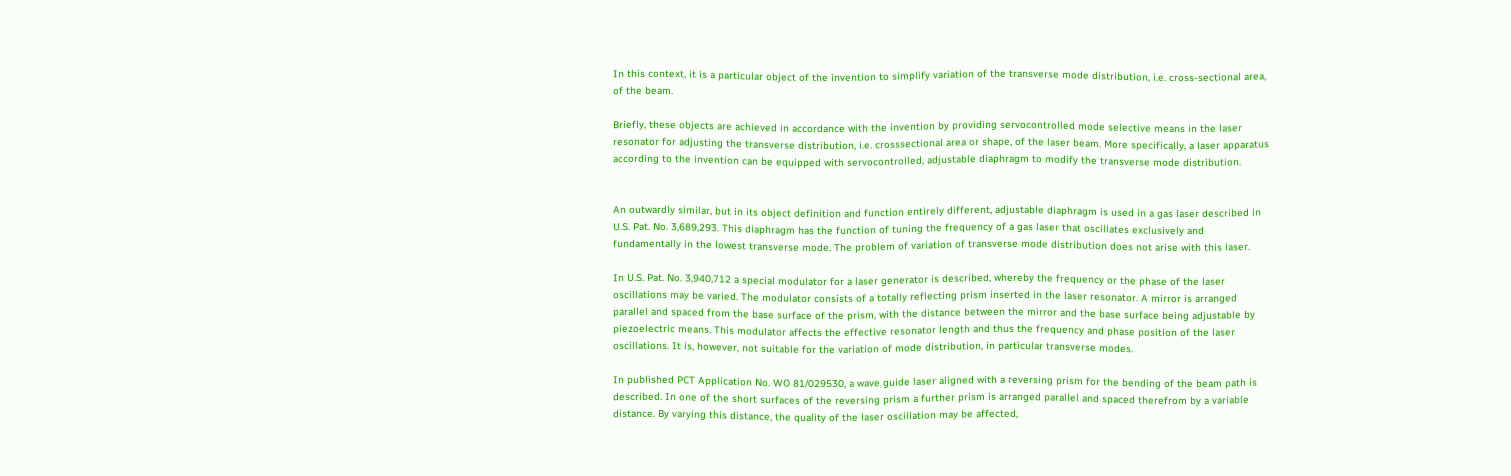In this context, it is a particular object of the invention to simplify variation of the transverse mode distribution, i.e. cross-sectional area, of the beam.

Briefly, these objects are achieved in accordance with the invention by providing servocontrolled mode selective means in the laser resonator for adjusting the transverse distribution, i.e. crosssectional area or shape, of the laser beam. More specifically, a laser apparatus according to the invention can be equipped with servocontrolled, adjustable diaphragm to modify the transverse mode distribution.


An outwardly similar, but in its object definition and function entirely different, adjustable diaphragm is used in a gas laser described in U.S. Pat. No. 3,689,293. This diaphragm has the function of tuning the frequency of a gas laser that oscillates exclusively and fundamentally in the lowest transverse mode. The problem of variation of transverse mode distribution does not arise with this laser.

In U.S. Pat. No. 3,940,712 a special modulator for a laser generator is described, whereby the frequency or the phase of the laser oscillations may be varied. The modulator consists of a totally reflecting prism inserted in the laser resonator. A mirror is arranged parallel and spaced from the base surface of the prism, with the distance between the mirror and the base surface being adjustable by piezoelectric means. This modulator affects the effective resonator length and thus the frequency and phase position of the laser oscillations. It is, however, not suitable for the variation of mode distribution, in particular transverse modes.

In published PCT Application No. WO 81/029530, a wave guide laser aligned with a reversing prism for the bending of the beam path is described. In one of the short surfaces of the reversing prism a further prism is arranged parallel and spaced therefrom by a variable distance. By varying this distance, the quality of the laser oscillation may be affected,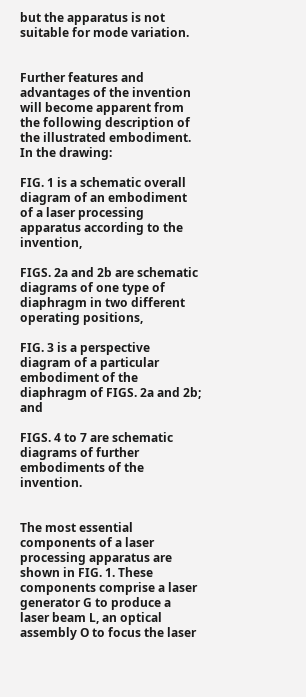but the apparatus is not suitable for mode variation.


Further features and advantages of the invention will become apparent from the following description of the illustrated embodiment. In the drawing:

FIG. 1 is a schematic overall diagram of an embodiment of a laser processing apparatus according to the invention,

FIGS. 2a and 2b are schematic diagrams of one type of diaphragm in two different operating positions,

FIG. 3 is a perspective diagram of a particular embodiment of the diaphragm of FIGS. 2a and 2b; and

FIGS. 4 to 7 are schematic diagrams of further embodiments of the invention.


The most essential components of a laser processing apparatus are shown in FIG. 1. These components comprise a laser generator G to produce a laser beam L, an optical assembly O to focus the laser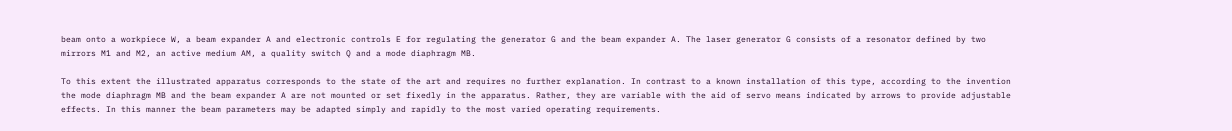beam onto a workpiece W, a beam expander A and electronic controls E for regulating the generator G and the beam expander A. The laser generator G consists of a resonator defined by two mirrors M1 and M2, an active medium AM, a quality switch Q and a mode diaphragm MB.

To this extent the illustrated apparatus corresponds to the state of the art and requires no further explanation. In contrast to a known installation of this type, according to the invention the mode diaphragm MB and the beam expander A are not mounted or set fixedly in the apparatus. Rather, they are variable with the aid of servo means indicated by arrows to provide adjustable effects. In this manner the beam parameters may be adapted simply and rapidly to the most varied operating requirements.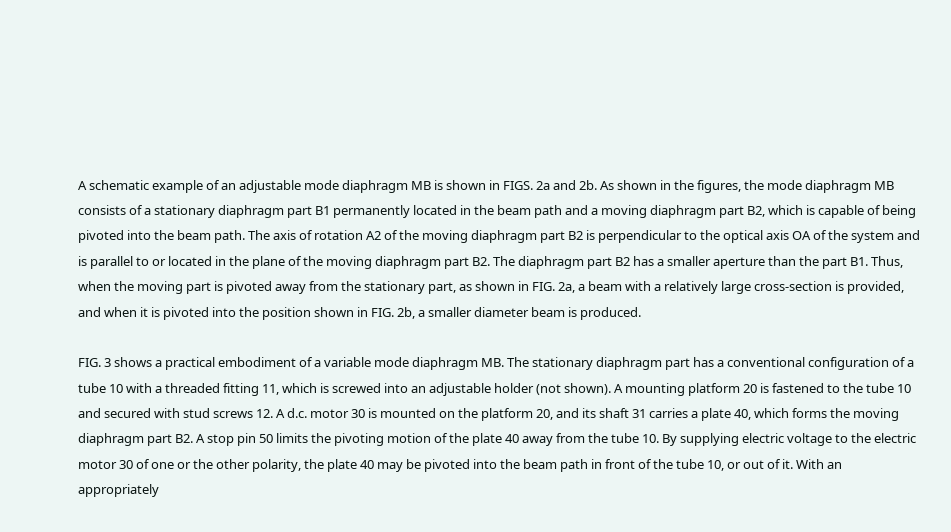A schematic example of an adjustable mode diaphragm MB is shown in FIGS. 2a and 2b. As shown in the figures, the mode diaphragm MB consists of a stationary diaphragm part B1 permanently located in the beam path and a moving diaphragm part B2, which is capable of being pivoted into the beam path. The axis of rotation A2 of the moving diaphragm part B2 is perpendicular to the optical axis OA of the system and is parallel to or located in the plane of the moving diaphragm part B2. The diaphragm part B2 has a smaller aperture than the part B1. Thus, when the moving part is pivoted away from the stationary part, as shown in FIG. 2a, a beam with a relatively large cross-section is provided, and when it is pivoted into the position shown in FIG. 2b, a smaller diameter beam is produced.

FIG. 3 shows a practical embodiment of a variable mode diaphragm MB. The stationary diaphragm part has a conventional configuration of a tube 10 with a threaded fitting 11, which is screwed into an adjustable holder (not shown). A mounting platform 20 is fastened to the tube 10 and secured with stud screws 12. A d.c. motor 30 is mounted on the platform 20, and its shaft 31 carries a plate 40, which forms the moving diaphragm part B2. A stop pin 50 limits the pivoting motion of the plate 40 away from the tube 10. By supplying electric voltage to the electric motor 30 of one or the other polarity, the plate 40 may be pivoted into the beam path in front of the tube 10, or out of it. With an appropriately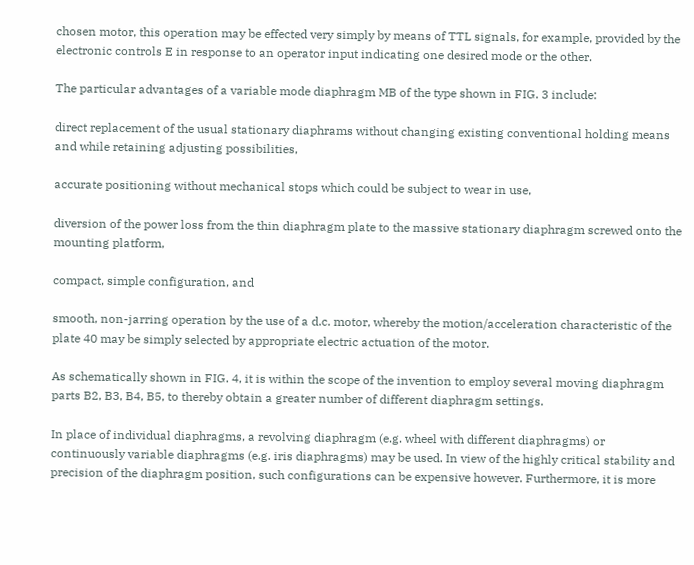chosen motor, this operation may be effected very simply by means of TTL signals, for example, provided by the electronic controls E in response to an operator input indicating one desired mode or the other.

The particular advantages of a variable mode diaphragm MB of the type shown in FIG. 3 include:

direct replacement of the usual stationary diaphrams without changing existing conventional holding means and while retaining adjusting possibilities,

accurate positioning without mechanical stops which could be subject to wear in use,

diversion of the power loss from the thin diaphragm plate to the massive stationary diaphragm screwed onto the mounting platform,

compact, simple configuration, and

smooth, non-jarring operation by the use of a d.c. motor, whereby the motion/acceleration characteristic of the plate 40 may be simply selected by appropriate electric actuation of the motor.

As schematically shown in FIG. 4, it is within the scope of the invention to employ several moving diaphragm parts B2, B3, B4, B5, to thereby obtain a greater number of different diaphragm settings.

In place of individual diaphragms, a revolving diaphragm (e.g. wheel with different diaphragms) or continuously variable diaphragms (e.g. iris diaphragms) may be used. In view of the highly critical stability and precision of the diaphragm position, such configurations can be expensive however. Furthermore, it is more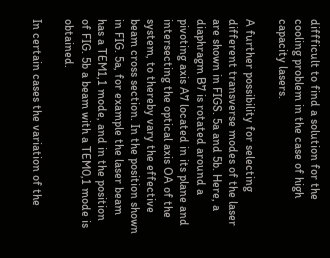diffficult to find a solution for the cooling problem in the case of high capacity lasers.

A further possibility for selecting different transverse modes of the laser are shown in FIGS. 5a and 5b. Here, a diaphragm B7 is rotated around a pivoting axis A7 located in its plane and intersecting the optical axis OA of the system, to thereby vary the effective beam cross section. In the position shown in FIG. 5a, for example the laser beam has a TEM1,1 mode, and in the position of FIG. 5b a beam with a TEM0,1 mode is obtained.

In certain cases the variation of the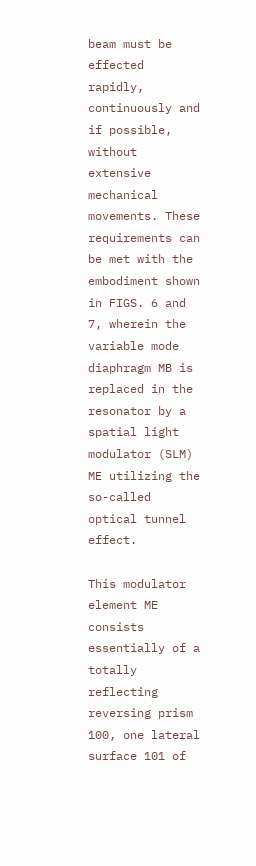beam must be effected rapidly, continuously and if possible, without extensive mechanical movements. These requirements can be met with the embodiment shown in FIGS. 6 and 7, wherein the variable mode diaphragm MB is replaced in the resonator by a spatial light modulator (SLM) ME utilizing the so-called optical tunnel effect.

This modulator element ME consists essentially of a totally reflecting reversing prism 100, one lateral surface 101 of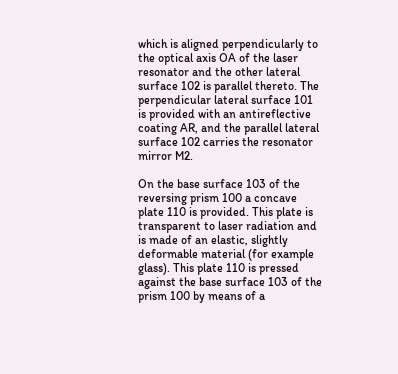which is aligned perpendicularly to the optical axis OA of the laser resonator and the other lateral surface 102 is parallel thereto. The perpendicular lateral surface 101 is provided with an antireflective coating AR, and the parallel lateral surface 102 carries the resonator mirror M2.

On the base surface 103 of the reversing prism 100 a concave plate 110 is provided. This plate is transparent to laser radiation and is made of an elastic, slightly deformable material (for example glass). This plate 110 is pressed against the base surface 103 of the prism 100 by means of a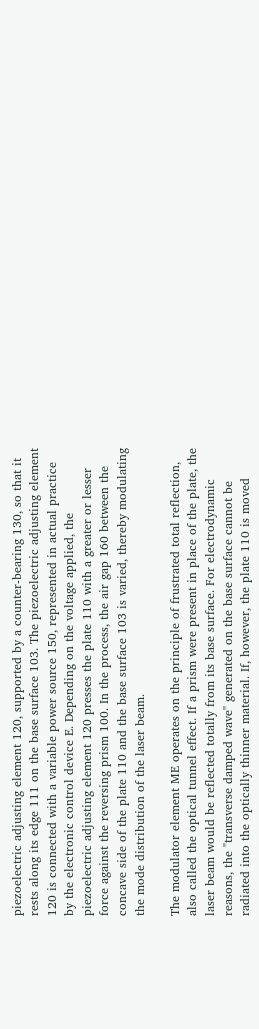piezoelectric adjusting element 120, supported by a counter-bearing 130, so that it rests along its edge 111 on the base surface 103. The piezoelectric adjusting element 120 is connected with a variable power source 150, represented in actual practice by the electronic control device E. Depending on the voltage applied, the piezoelectric adjusting element 120 presses the plate 110 with a greater or lesser force against the reversing prism 100. In the process, the air gap 160 between the concave side of the plate 110 and the base surface 103 is varied, thereby modulating the mode distribution of the laser beam.

The modulator element ME operates on the principle of frustrated total reflection, also called the optical tunnel effect. If a prism were present in place of the plate, the laser beam would be reflected totally from its base surface. For electrodynamic reasons, the "transverse damped wave" generated on the base surface cannot be radiated into the optically thinner material. If, however, the plate 110 is moved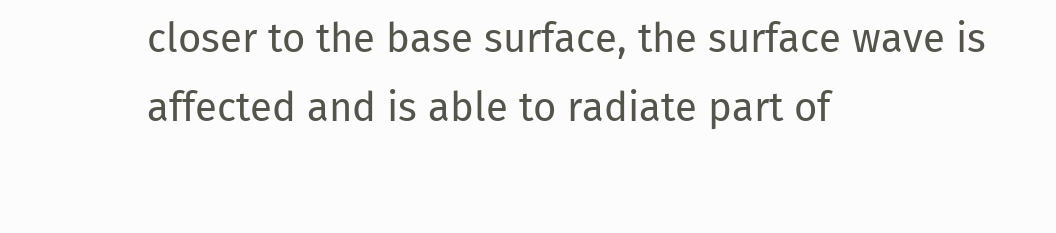closer to the base surface, the surface wave is affected and is able to radiate part of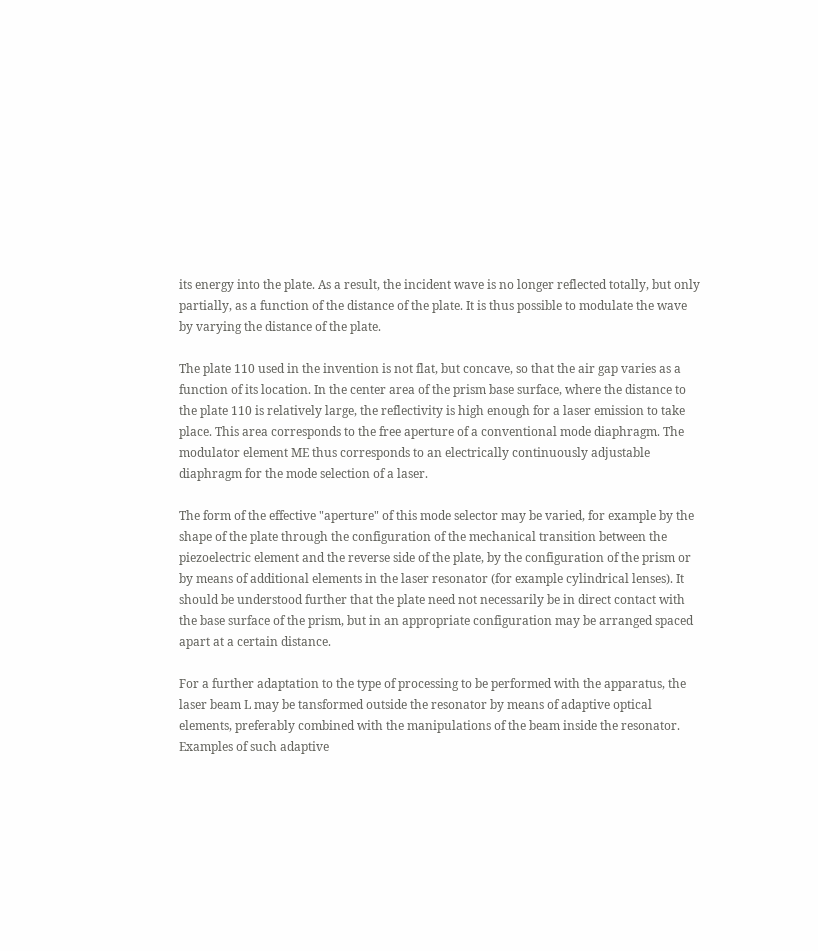its energy into the plate. As a result, the incident wave is no longer reflected totally, but only partially, as a function of the distance of the plate. It is thus possible to modulate the wave by varying the distance of the plate.

The plate 110 used in the invention is not flat, but concave, so that the air gap varies as a function of its location. In the center area of the prism base surface, where the distance to the plate 110 is relatively large, the reflectivity is high enough for a laser emission to take place. This area corresponds to the free aperture of a conventional mode diaphragm. The modulator element ME thus corresponds to an electrically continuously adjustable diaphragm for the mode selection of a laser.

The form of the effective "aperture" of this mode selector may be varied, for example by the shape of the plate through the configuration of the mechanical transition between the piezoelectric element and the reverse side of the plate, by the configuration of the prism or by means of additional elements in the laser resonator (for example cylindrical lenses). It should be understood further that the plate need not necessarily be in direct contact with the base surface of the prism, but in an appropriate configuration may be arranged spaced apart at a certain distance.

For a further adaptation to the type of processing to be performed with the apparatus, the laser beam L may be tansformed outside the resonator by means of adaptive optical elements, preferably combined with the manipulations of the beam inside the resonator. Examples of such adaptive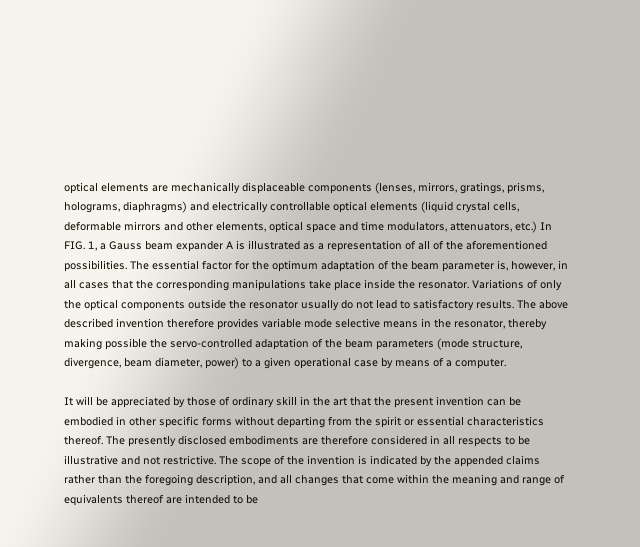optical elements are mechanically displaceable components (lenses, mirrors, gratings, prisms, holograms, diaphragms) and electrically controllable optical elements (liquid crystal cells, deformable mirrors and other elements, optical space and time modulators, attenuators, etc.) In FIG. 1, a Gauss beam expander A is illustrated as a representation of all of the aforementioned possibilities. The essential factor for the optimum adaptation of the beam parameter is, however, in all cases that the corresponding manipulations take place inside the resonator. Variations of only the optical components outside the resonator usually do not lead to satisfactory results. The above described invention therefore provides variable mode selective means in the resonator, thereby making possible the servo-controlled adaptation of the beam parameters (mode structure, divergence, beam diameter, power) to a given operational case by means of a computer.

It will be appreciated by those of ordinary skill in the art that the present invention can be embodied in other specific forms without departing from the spirit or essential characteristics thereof. The presently disclosed embodiments are therefore considered in all respects to be illustrative and not restrictive. The scope of the invention is indicated by the appended claims rather than the foregoing description, and all changes that come within the meaning and range of equivalents thereof are intended to be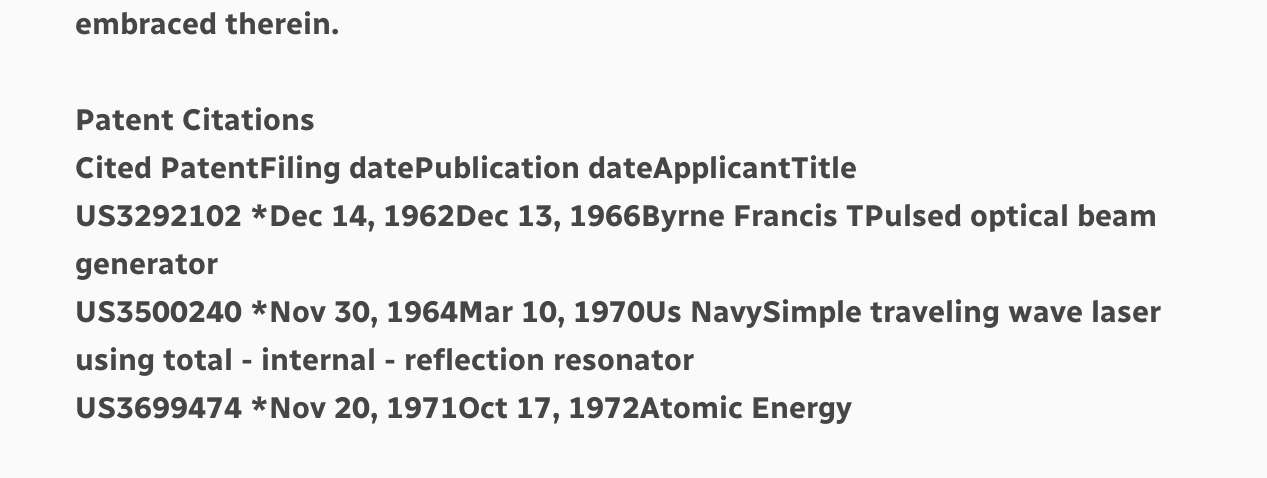embraced therein.

Patent Citations
Cited PatentFiling datePublication dateApplicantTitle
US3292102 *Dec 14, 1962Dec 13, 1966Byrne Francis TPulsed optical beam generator
US3500240 *Nov 30, 1964Mar 10, 1970Us NavySimple traveling wave laser using total - internal - reflection resonator
US3699474 *Nov 20, 1971Oct 17, 1972Atomic Energy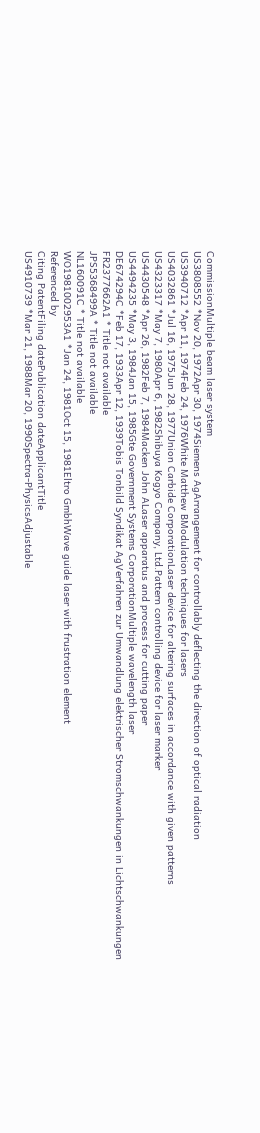CommissionMultiple beam laser system
US3808552 *Nov 20, 1972Apr 30, 1974Siemens AgArrangement for controllably deflecting the direction of optical radiation
US3940712 *Apr 11, 1974Feb 24, 1976White Matthew BModulation techniques for lasers
US4032861 *Jul 16, 1975Jun 28, 1977Union Carbide CorporationLaser device for altering surfaces in accordance with given patterns
US4323317 *May 7, 1980Apr 6, 1982Shibuya Kogyo Company, Ltd.Pattern controlling device for laser marker
US4430548 *Apr 26, 1982Feb 7, 1984Macken John ALaser apparatus and process for cutting paper
US4494235 *May 3, 1984Jan 15, 1985Gte Government Systems CorporationMultiple wavelength laser
DE674294C *Feb 17, 1933Apr 12, 1939Tobis Tonbild Syndikat AgVerfahren zur Umwandlung elektrischer Stromschwankungen in Lichtschwankungen
FR2377662A1 * Title not available
JPS5368499A * Title not available
NL160091C * Title not available
WO1981002953A1 *Jan 24, 1981Oct 15, 1981Eltro GmbhWave guide laser with frustration element
Referenced by
Citing PatentFiling datePublication dateApplicantTitle
US4910739 *Mar 21, 1988Mar 20, 1990Spectra-PhysicsAdjustable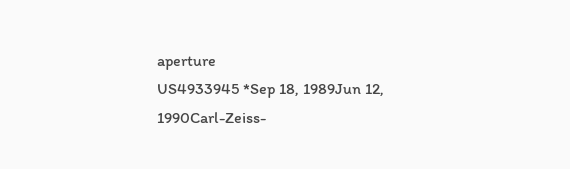aperture
US4933945 *Sep 18, 1989Jun 12, 1990Carl-Zeiss-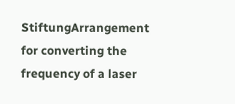StiftungArrangement for converting the frequency of a laser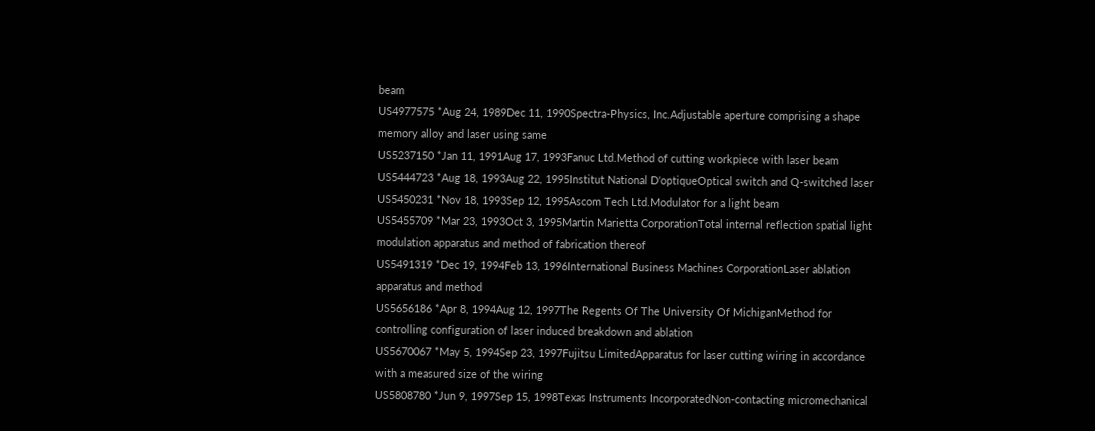beam
US4977575 *Aug 24, 1989Dec 11, 1990Spectra-Physics, Inc.Adjustable aperture comprising a shape memory alloy and laser using same
US5237150 *Jan 11, 1991Aug 17, 1993Fanuc Ltd.Method of cutting workpiece with laser beam
US5444723 *Aug 18, 1993Aug 22, 1995Institut National D'optiqueOptical switch and Q-switched laser
US5450231 *Nov 18, 1993Sep 12, 1995Ascom Tech Ltd.Modulator for a light beam
US5455709 *Mar 23, 1993Oct 3, 1995Martin Marietta CorporationTotal internal reflection spatial light modulation apparatus and method of fabrication thereof
US5491319 *Dec 19, 1994Feb 13, 1996International Business Machines CorporationLaser ablation apparatus and method
US5656186 *Apr 8, 1994Aug 12, 1997The Regents Of The University Of MichiganMethod for controlling configuration of laser induced breakdown and ablation
US5670067 *May 5, 1994Sep 23, 1997Fujitsu LimitedApparatus for laser cutting wiring in accordance with a measured size of the wiring
US5808780 *Jun 9, 1997Sep 15, 1998Texas Instruments IncorporatedNon-contacting micromechanical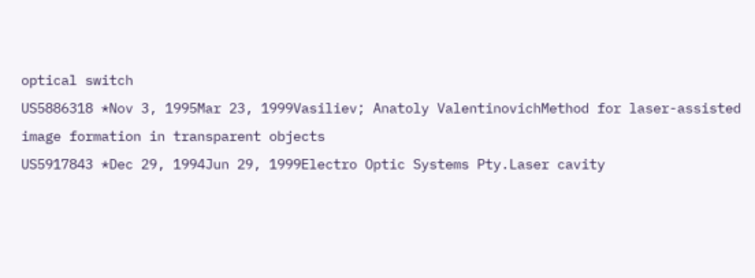optical switch
US5886318 *Nov 3, 1995Mar 23, 1999Vasiliev; Anatoly ValentinovichMethod for laser-assisted image formation in transparent objects
US5917843 *Dec 29, 1994Jun 29, 1999Electro Optic Systems Pty.Laser cavity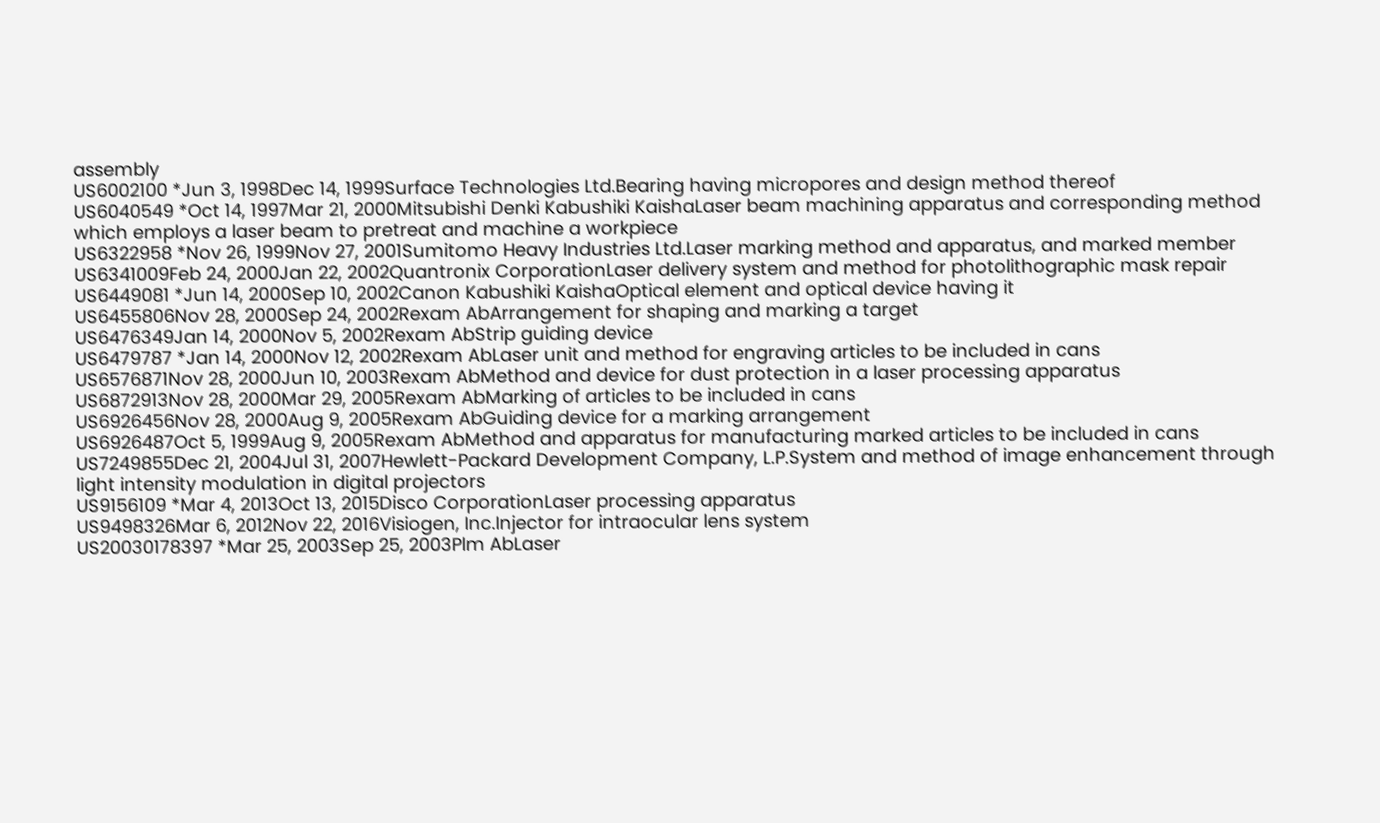assembly
US6002100 *Jun 3, 1998Dec 14, 1999Surface Technologies Ltd.Bearing having micropores and design method thereof
US6040549 *Oct 14, 1997Mar 21, 2000Mitsubishi Denki Kabushiki KaishaLaser beam machining apparatus and corresponding method which employs a laser beam to pretreat and machine a workpiece
US6322958 *Nov 26, 1999Nov 27, 2001Sumitomo Heavy Industries Ltd.Laser marking method and apparatus, and marked member
US6341009Feb 24, 2000Jan 22, 2002Quantronix CorporationLaser delivery system and method for photolithographic mask repair
US6449081 *Jun 14, 2000Sep 10, 2002Canon Kabushiki KaishaOptical element and optical device having it
US6455806Nov 28, 2000Sep 24, 2002Rexam AbArrangement for shaping and marking a target
US6476349Jan 14, 2000Nov 5, 2002Rexam AbStrip guiding device
US6479787 *Jan 14, 2000Nov 12, 2002Rexam AbLaser unit and method for engraving articles to be included in cans
US6576871Nov 28, 2000Jun 10, 2003Rexam AbMethod and device for dust protection in a laser processing apparatus
US6872913Nov 28, 2000Mar 29, 2005Rexam AbMarking of articles to be included in cans
US6926456Nov 28, 2000Aug 9, 2005Rexam AbGuiding device for a marking arrangement
US6926487Oct 5, 1999Aug 9, 2005Rexam AbMethod and apparatus for manufacturing marked articles to be included in cans
US7249855Dec 21, 2004Jul 31, 2007Hewlett-Packard Development Company, L.P.System and method of image enhancement through light intensity modulation in digital projectors
US9156109 *Mar 4, 2013Oct 13, 2015Disco CorporationLaser processing apparatus
US9498326Mar 6, 2012Nov 22, 2016Visiogen, Inc.Injector for intraocular lens system
US20030178397 *Mar 25, 2003Sep 25, 2003Plm AbLaser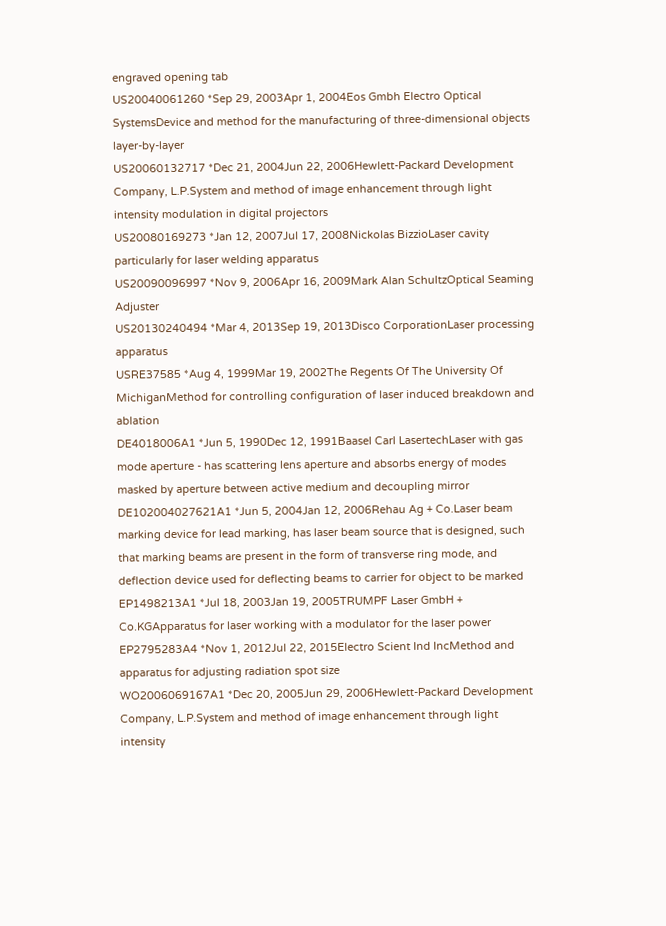engraved opening tab
US20040061260 *Sep 29, 2003Apr 1, 2004Eos Gmbh Electro Optical SystemsDevice and method for the manufacturing of three-dimensional objects layer-by-layer
US20060132717 *Dec 21, 2004Jun 22, 2006Hewlett-Packard Development Company, L.P.System and method of image enhancement through light intensity modulation in digital projectors
US20080169273 *Jan 12, 2007Jul 17, 2008Nickolas BizzioLaser cavity particularly for laser welding apparatus
US20090096997 *Nov 9, 2006Apr 16, 2009Mark Alan SchultzOptical Seaming Adjuster
US20130240494 *Mar 4, 2013Sep 19, 2013Disco CorporationLaser processing apparatus
USRE37585 *Aug 4, 1999Mar 19, 2002The Regents Of The University Of MichiganMethod for controlling configuration of laser induced breakdown and ablation
DE4018006A1 *Jun 5, 1990Dec 12, 1991Baasel Carl LasertechLaser with gas mode aperture - has scattering lens aperture and absorbs energy of modes masked by aperture between active medium and decoupling mirror
DE102004027621A1 *Jun 5, 2004Jan 12, 2006Rehau Ag + Co.Laser beam marking device for lead marking, has laser beam source that is designed, such that marking beams are present in the form of transverse ring mode, and deflection device used for deflecting beams to carrier for object to be marked
EP1498213A1 *Jul 18, 2003Jan 19, 2005TRUMPF Laser GmbH + Co.KGApparatus for laser working with a modulator for the laser power
EP2795283A4 *Nov 1, 2012Jul 22, 2015Electro Scient Ind IncMethod and apparatus for adjusting radiation spot size
WO2006069167A1 *Dec 20, 2005Jun 29, 2006Hewlett-Packard Development Company, L.P.System and method of image enhancement through light intensity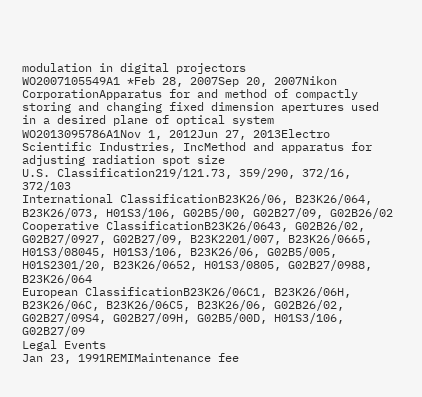modulation in digital projectors
WO2007105549A1 *Feb 28, 2007Sep 20, 2007Nikon CorporationApparatus for and method of compactly storing and changing fixed dimension apertures used in a desired plane of optical system
WO2013095786A1Nov 1, 2012Jun 27, 2013Electro Scientific Industries, IncMethod and apparatus for adjusting radiation spot size
U.S. Classification219/121.73, 359/290, 372/16, 372/103
International ClassificationB23K26/06, B23K26/064, B23K26/073, H01S3/106, G02B5/00, G02B27/09, G02B26/02
Cooperative ClassificationB23K26/0643, G02B26/02, G02B27/0927, G02B27/09, B23K2201/007, B23K26/0665, H01S3/08045, H01S3/106, B23K26/06, G02B5/005, H01S2301/20, B23K26/0652, H01S3/0805, G02B27/0988, B23K26/064
European ClassificationB23K26/06C1, B23K26/06H, B23K26/06C, B23K26/06C5, B23K26/06, G02B26/02, G02B27/09S4, G02B27/09H, G02B5/00D, H01S3/106, G02B27/09
Legal Events
Jan 23, 1991REMIMaintenance fee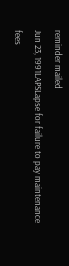reminder mailed
Jun 23, 1991LAPSLapse for failure to pay maintenance fees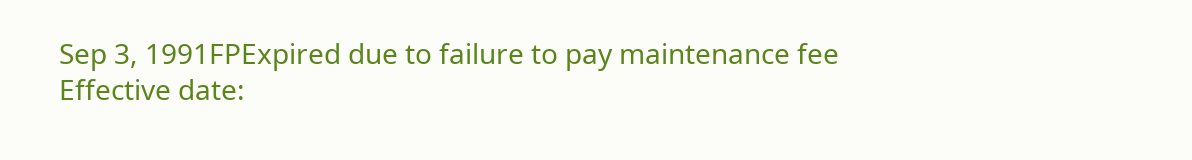Sep 3, 1991FPExpired due to failure to pay maintenance fee
Effective date: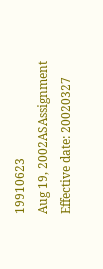19910623
Aug 19, 2002ASAssignment
Effective date: 20020327